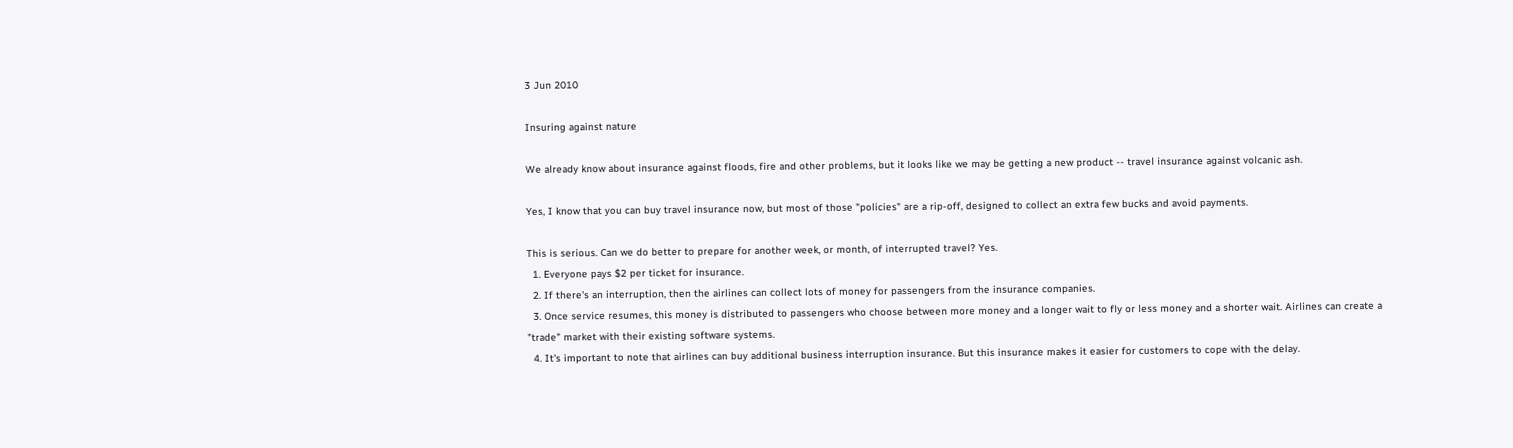3 Jun 2010

Insuring against nature

We already know about insurance against floods, fire and other problems, but it looks like we may be getting a new product -- travel insurance against volcanic ash.

Yes, I know that you can buy travel insurance now, but most of those "policies" are a rip-off, designed to collect an extra few bucks and avoid payments.

This is serious. Can we do better to prepare for another week, or month, of interrupted travel? Yes.
  1. Everyone pays $2 per ticket for insurance.
  2. If there's an interruption, then the airlines can collect lots of money for passengers from the insurance companies.
  3. Once service resumes, this money is distributed to passengers who choose between more money and a longer wait to fly or less money and a shorter wait. Airlines can create a "trade" market with their existing software systems.
  4. It's important to note that airlines can buy additional business interruption insurance. But this insurance makes it easier for customers to cope with the delay.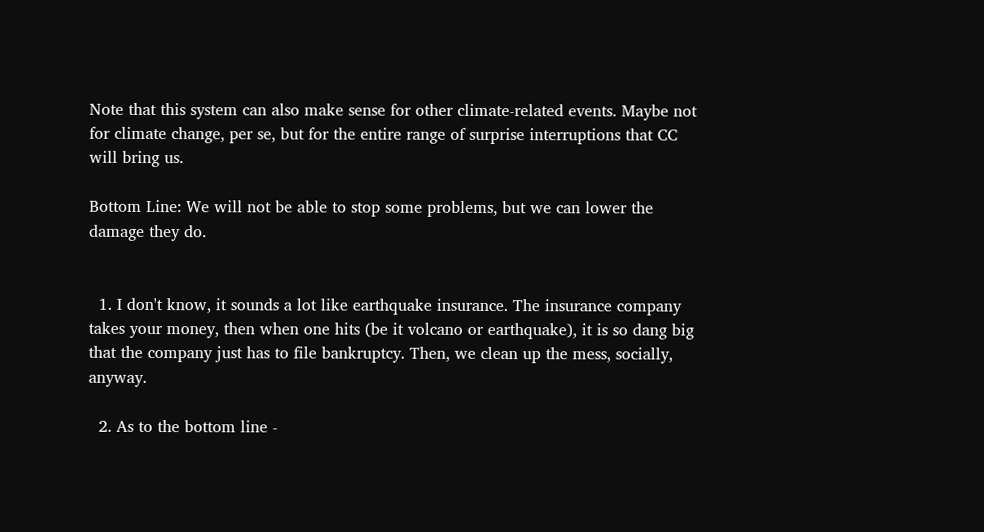Note that this system can also make sense for other climate-related events. Maybe not for climate change, per se, but for the entire range of surprise interruptions that CC will bring us.

Bottom Line: We will not be able to stop some problems, but we can lower the damage they do.


  1. I don't know, it sounds a lot like earthquake insurance. The insurance company takes your money, then when one hits (be it volcano or earthquake), it is so dang big that the company just has to file bankruptcy. Then, we clean up the mess, socially, anyway.

  2. As to the bottom line -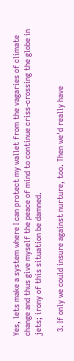Yes, lets make a system where I can protect my wallet from the vagaries of climate change and thus give myself the peace of mind to continue criss-crossing the globe in jets; irony of this situation be damned.

  3. If only we could insure against nurture, too. Then we'd really have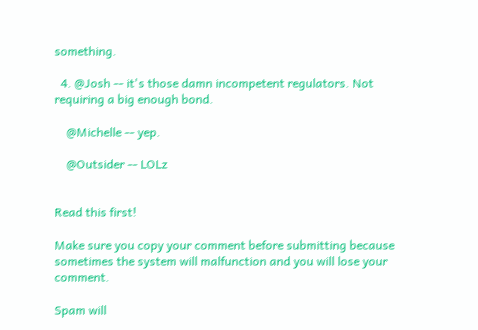something.

  4. @Josh -- it's those damn incompetent regulators. Not requiring a big enough bond.

    @Michelle -- yep.

    @Outsider -- LOLz


Read this first!

Make sure you copy your comment before submitting because sometimes the system will malfunction and you will lose your comment.

Spam will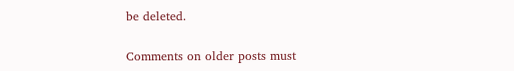be deleted.

Comments on older posts must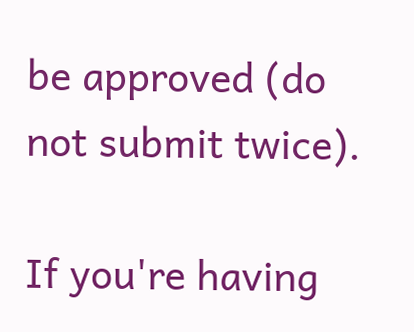be approved (do not submit twice).

If you're having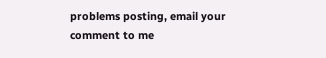problems posting, email your comment to me